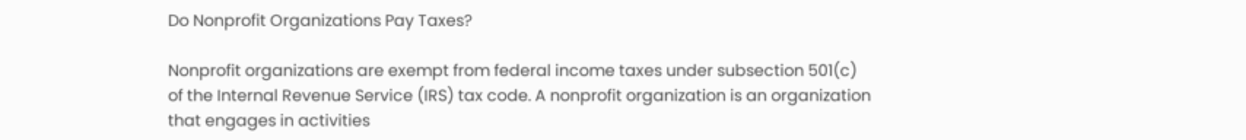Do Nonprofit Organizations Pay Taxes?

Nonprofit organizations are exempt from federal income taxes under subsection 501(c) of the Internal Revenue Service (IRS) tax code. A nonprofit organization is an organization that engages in activities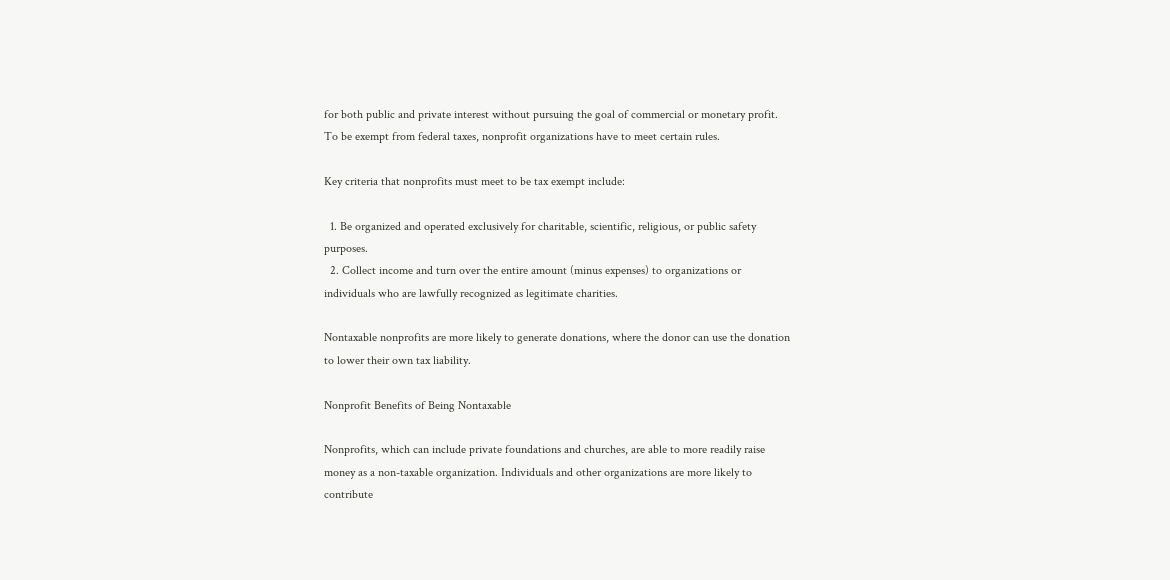for both public and private interest without pursuing the goal of commercial or monetary profit. To be exempt from federal taxes, nonprofit organizations have to meet certain rules.

Key criteria that nonprofits must meet to be tax exempt include:

  1. Be organized and operated exclusively for charitable, scientific, religious, or public safety purposes.
  2. Collect income and turn over the entire amount (minus expenses) to organizations or individuals who are lawfully recognized as legitimate charities.

Nontaxable nonprofits are more likely to generate donations, where the donor can use the donation to lower their own tax liability.

Nonprofit Benefits of Being Nontaxable

Nonprofits, which can include private foundations and churches, are able to more readily raise money as a non-taxable organization. Individuals and other organizations are more likely to contribute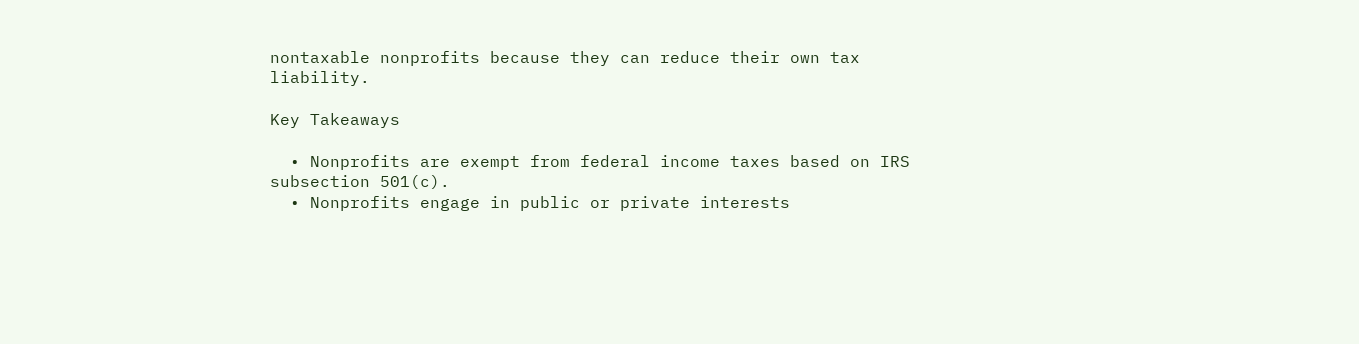nontaxable nonprofits because they can reduce their own tax liability.

Key Takeaways

  • Nonprofits are exempt from federal income taxes based on IRS subsection 501(c).
  • Nonprofits engage in public or private interests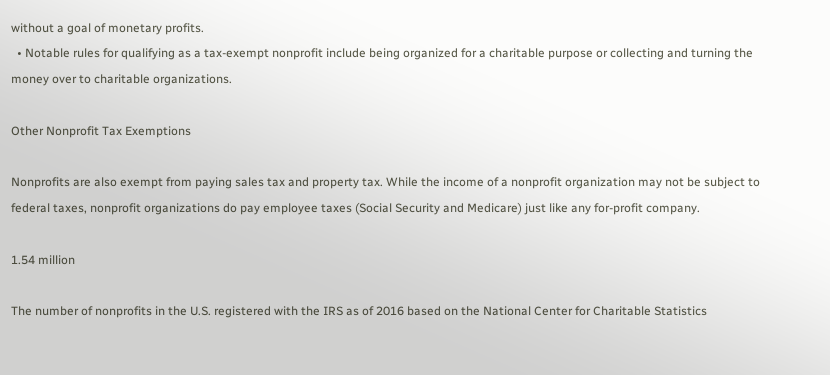without a goal of monetary profits.
  • Notable rules for qualifying as a tax-exempt nonprofit include being organized for a charitable purpose or collecting and turning the money over to charitable organizations.

Other Nonprofit Tax Exemptions

Nonprofits are also exempt from paying sales tax and property tax. While the income of a nonprofit organization may not be subject to federal taxes, nonprofit organizations do pay employee taxes (Social Security and Medicare) just like any for-profit company.

1.54 million

The number of nonprofits in the U.S. registered with the IRS as of 2016 based on the National Center for Charitable Statistics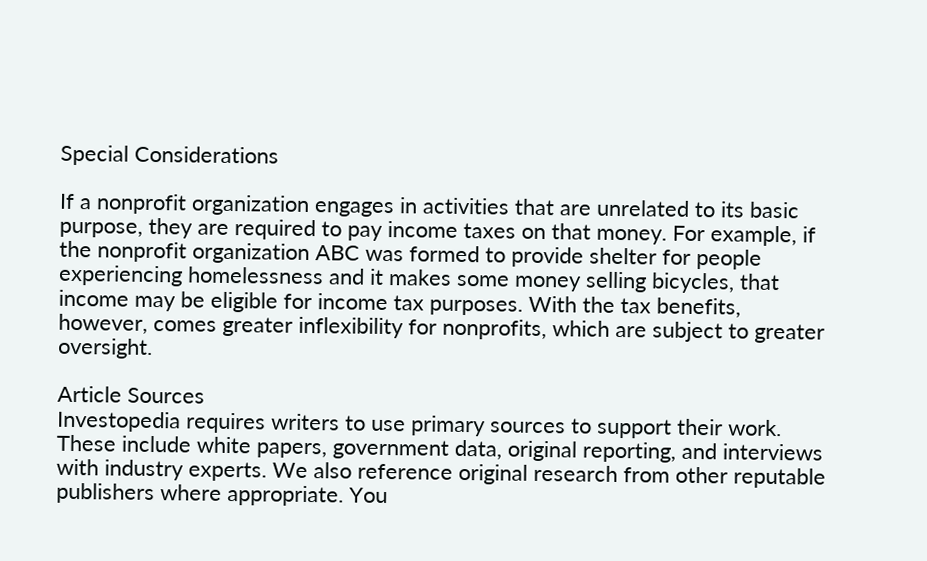Special Considerations

If a nonprofit organization engages in activities that are unrelated to its basic purpose, they are required to pay income taxes on that money. For example, if the nonprofit organization ABC was formed to provide shelter for people experiencing homelessness and it makes some money selling bicycles, that income may be eligible for income tax purposes. With the tax benefits, however, comes greater inflexibility for nonprofits, which are subject to greater oversight.

Article Sources
Investopedia requires writers to use primary sources to support their work. These include white papers, government data, original reporting, and interviews with industry experts. We also reference original research from other reputable publishers where appropriate. You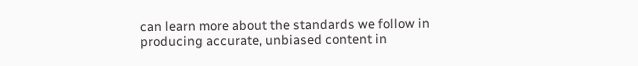can learn more about the standards we follow in producing accurate, unbiased content in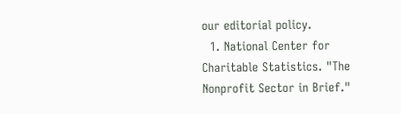our editorial policy.
  1. National Center for Charitable Statistics. "The Nonprofit Sector in Brief."